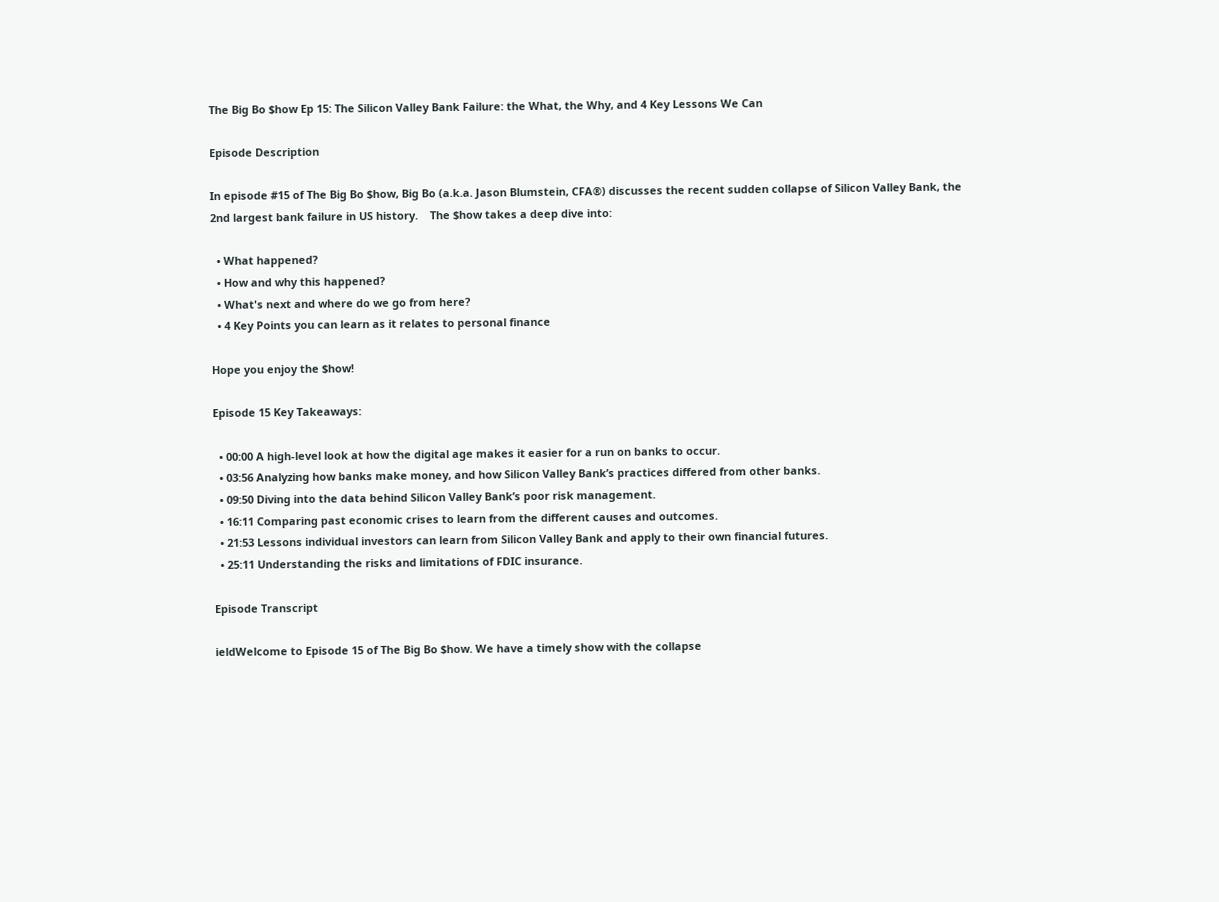The Big Bo $how Ep 15: The Silicon Valley Bank Failure: the What, the Why, and 4 Key Lessons We Can

Episode Description

In episode #15 of The Big Bo $how, Big Bo (a.k.a. Jason Blumstein, CFA®) discusses the recent sudden collapse of Silicon Valley Bank, the 2nd largest bank failure in US history.    The $how takes a deep dive into:

  • What happened?
  • How and why this happened?
  • What's next and where do we go from here?
  • 4 Key Points you can learn as it relates to personal finance

Hope you enjoy the $how!

Episode 15 Key Takeaways:

  • 00:00 A high-level look at how the digital age makes it easier for a run on banks to occur.
  • 03:56 Analyzing how banks make money, and how Silicon Valley Bank’s practices differed from other banks.
  • 09:50 Diving into the data behind Silicon Valley Bank’s poor risk management.
  • 16:11 Comparing past economic crises to learn from the different causes and outcomes.
  • 21:53 Lessons individual investors can learn from Silicon Valley Bank and apply to their own financial futures.
  • 25:11 Understanding the risks and limitations of FDIC insurance.

Episode Transcript

ieldWelcome to Episode 15 of The Big Bo $how. We have a timely show with the collapse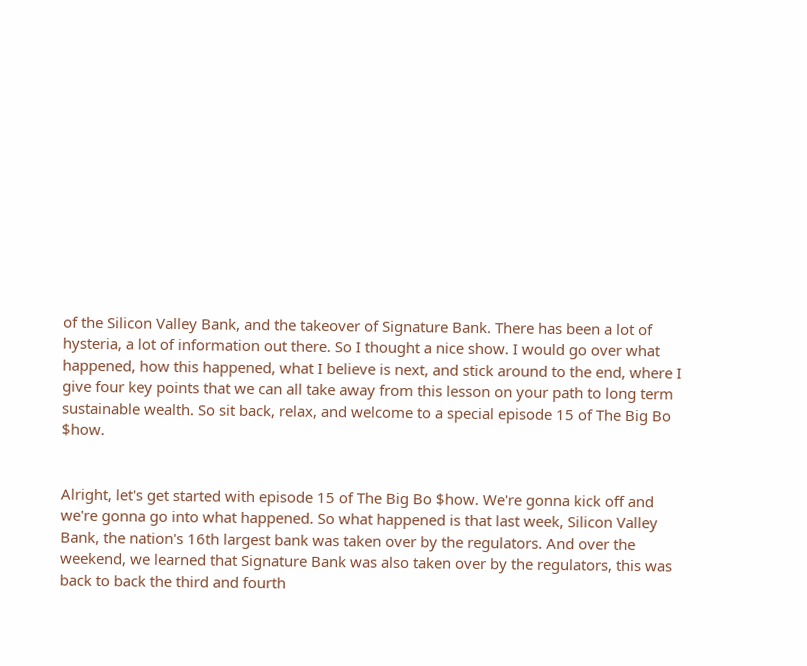of the Silicon Valley Bank, and the takeover of Signature Bank. There has been a lot of hysteria, a lot of information out there. So I thought a nice show. I would go over what happened, how this happened, what I believe is next, and stick around to the end, where I give four key points that we can all take away from this lesson on your path to long term sustainable wealth. So sit back, relax, and welcome to a special episode 15 of The Big Bo $how.


Alright, let's get started with episode 15 of The Big Bo $how. We're gonna kick off and we're gonna go into what happened. So what happened is that last week, Silicon Valley Bank, the nation's 16th largest bank was taken over by the regulators. And over the weekend, we learned that Signature Bank was also taken over by the regulators, this was back to back the third and fourth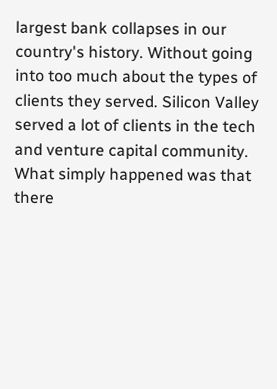largest bank collapses in our country's history. Without going into too much about the types of clients they served. Silicon Valley served a lot of clients in the tech and venture capital community. What simply happened was that there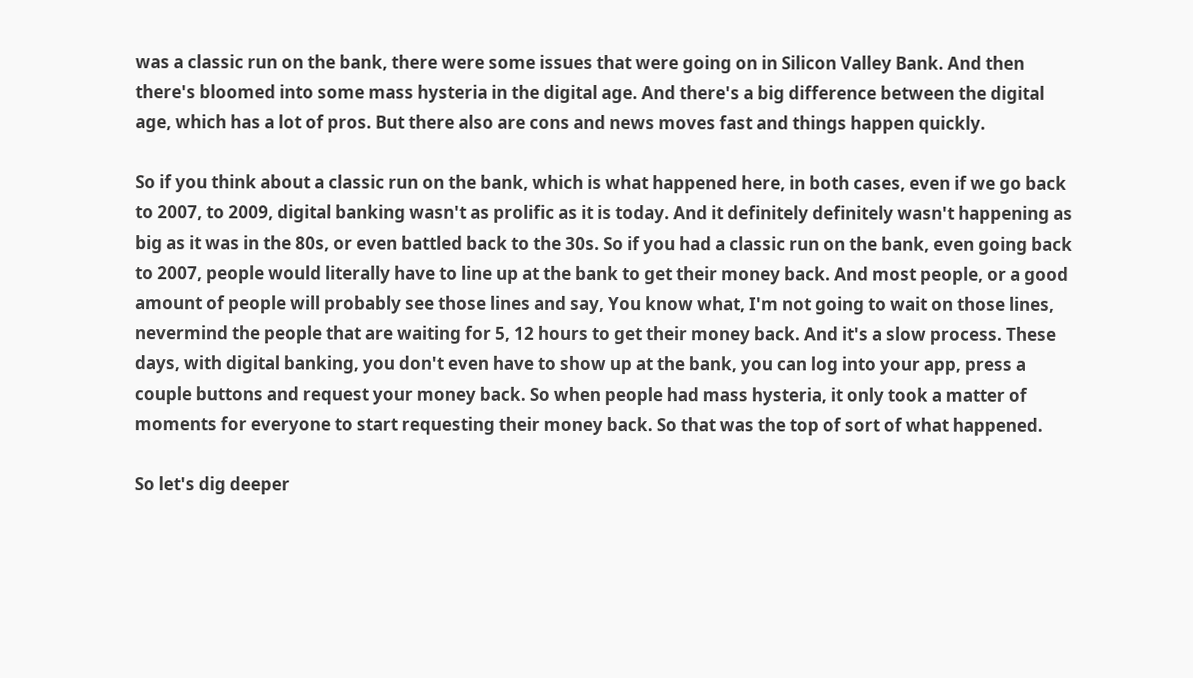was a classic run on the bank, there were some issues that were going on in Silicon Valley Bank. And then there's bloomed into some mass hysteria in the digital age. And there's a big difference between the digital age, which has a lot of pros. But there also are cons and news moves fast and things happen quickly.

So if you think about a classic run on the bank, which is what happened here, in both cases, even if we go back to 2007, to 2009, digital banking wasn't as prolific as it is today. And it definitely definitely wasn't happening as big as it was in the 80s, or even battled back to the 30s. So if you had a classic run on the bank, even going back to 2007, people would literally have to line up at the bank to get their money back. And most people, or a good amount of people will probably see those lines and say, You know what, I'm not going to wait on those lines, nevermind the people that are waiting for 5, 12 hours to get their money back. And it's a slow process. These days, with digital banking, you don't even have to show up at the bank, you can log into your app, press a couple buttons and request your money back. So when people had mass hysteria, it only took a matter of moments for everyone to start requesting their money back. So that was the top of sort of what happened.

So let's dig deeper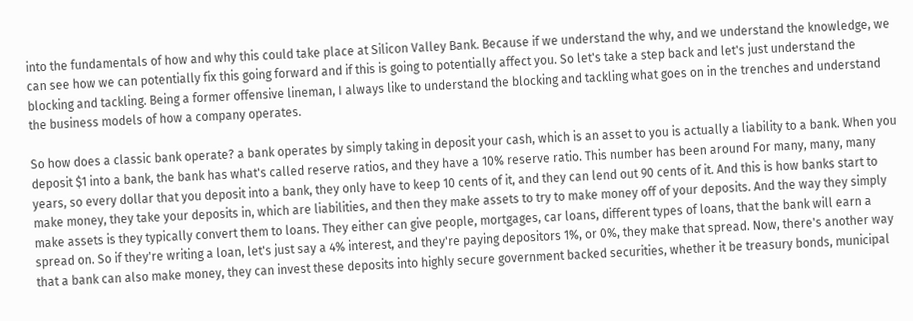into the fundamentals of how and why this could take place at Silicon Valley Bank. Because if we understand the why, and we understand the knowledge, we can see how we can potentially fix this going forward and if this is going to potentially affect you. So let's take a step back and let's just understand the blocking and tackling. Being a former offensive lineman, I always like to understand the blocking and tackling what goes on in the trenches and understand the business models of how a company operates.

So how does a classic bank operate? a bank operates by simply taking in deposit your cash, which is an asset to you is actually a liability to a bank. When you deposit $1 into a bank, the bank has what's called reserve ratios, and they have a 10% reserve ratio. This number has been around For many, many, many years, so every dollar that you deposit into a bank, they only have to keep 10 cents of it, and they can lend out 90 cents of it. And this is how banks start to make money, they take your deposits in, which are liabilities, and then they make assets to try to make money off of your deposits. And the way they simply make assets is they typically convert them to loans. They either can give people, mortgages, car loans, different types of loans, that the bank will earn a spread on. So if they're writing a loan, let's just say a 4% interest, and they're paying depositors 1%, or 0%, they make that spread. Now, there's another way that a bank can also make money, they can invest these deposits into highly secure government backed securities, whether it be treasury bonds, municipal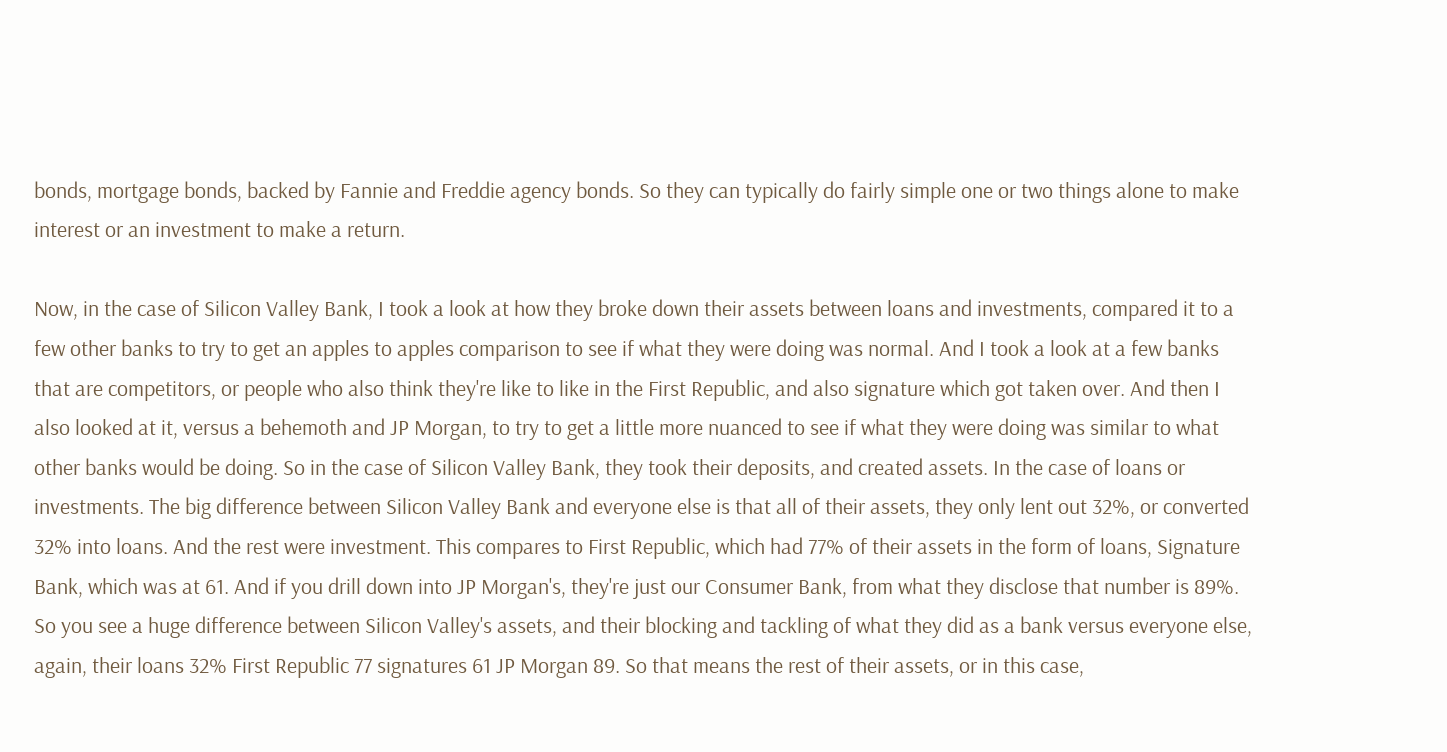bonds, mortgage bonds, backed by Fannie and Freddie agency bonds. So they can typically do fairly simple one or two things alone to make interest or an investment to make a return.

Now, in the case of Silicon Valley Bank, I took a look at how they broke down their assets between loans and investments, compared it to a few other banks to try to get an apples to apples comparison to see if what they were doing was normal. And I took a look at a few banks that are competitors, or people who also think they're like to like in the First Republic, and also signature which got taken over. And then I also looked at it, versus a behemoth and JP Morgan, to try to get a little more nuanced to see if what they were doing was similar to what other banks would be doing. So in the case of Silicon Valley Bank, they took their deposits, and created assets. In the case of loans or investments. The big difference between Silicon Valley Bank and everyone else is that all of their assets, they only lent out 32%, or converted 32% into loans. And the rest were investment. This compares to First Republic, which had 77% of their assets in the form of loans, Signature Bank, which was at 61. And if you drill down into JP Morgan's, they're just our Consumer Bank, from what they disclose that number is 89%. So you see a huge difference between Silicon Valley's assets, and their blocking and tackling of what they did as a bank versus everyone else, again, their loans 32% First Republic 77 signatures 61 JP Morgan 89. So that means the rest of their assets, or in this case,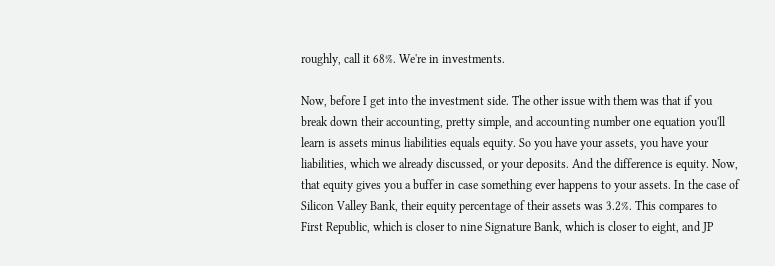roughly, call it 68%. We're in investments.

Now, before I get into the investment side. The other issue with them was that if you break down their accounting, pretty simple, and accounting number one equation you'll learn is assets minus liabilities equals equity. So you have your assets, you have your liabilities, which we already discussed, or your deposits. And the difference is equity. Now, that equity gives you a buffer in case something ever happens to your assets. In the case of Silicon Valley Bank, their equity percentage of their assets was 3.2%. This compares to First Republic, which is closer to nine Signature Bank, which is closer to eight, and JP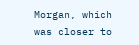Morgan, which was closer to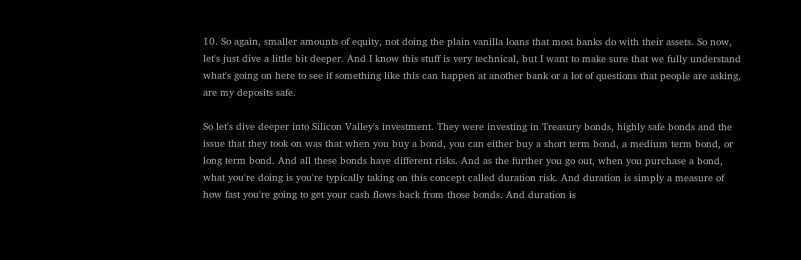10. So again, smaller amounts of equity, not doing the plain vanilla loans that most banks do with their assets. So now, let's just dive a little bit deeper. And I know this stuff is very technical, but I want to make sure that we fully understand what's going on here to see if something like this can happen at another bank or a lot of questions that people are asking, are my deposits safe.

So let's dive deeper into Silicon Valley's investment. They were investing in Treasury bonds, highly safe bonds and the issue that they took on was that when you buy a bond, you can either buy a short term bond, a medium term bond, or long term bond. And all these bonds have different risks. And as the further you go out, when you purchase a bond, what you're doing is you're typically taking on this concept called duration risk. And duration is simply a measure of how fast you're going to get your cash flows back from those bonds. And duration is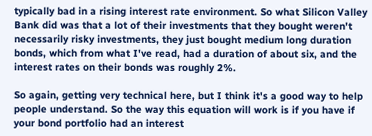typically bad in a rising interest rate environment. So what Silicon Valley Bank did was that a lot of their investments that they bought weren't necessarily risky investments, they just bought medium long duration bonds, which from what I've read, had a duration of about six, and the interest rates on their bonds was roughly 2%.

So again, getting very technical here, but I think it's a good way to help people understand. So the way this equation will work is if you have if your bond portfolio had an interest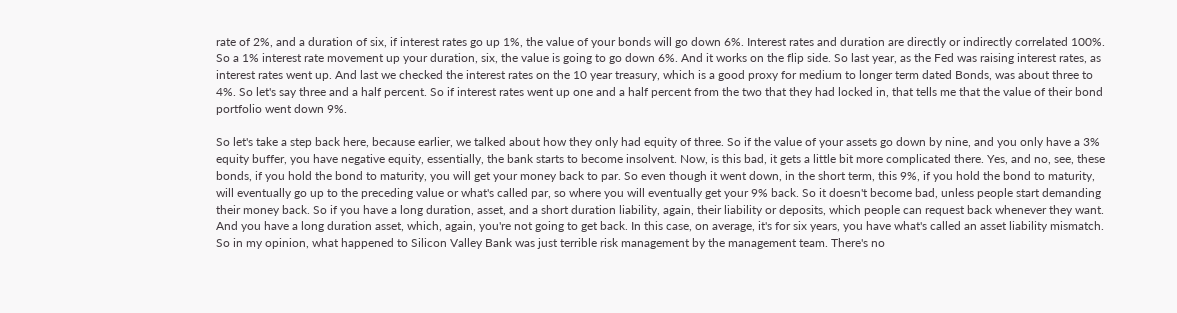rate of 2%, and a duration of six, if interest rates go up 1%, the value of your bonds will go down 6%. Interest rates and duration are directly or indirectly correlated 100%. So a 1% interest rate movement up your duration, six, the value is going to go down 6%. And it works on the flip side. So last year, as the Fed was raising interest rates, as interest rates went up. And last we checked the interest rates on the 10 year treasury, which is a good proxy for medium to longer term dated Bonds, was about three to 4%. So let's say three and a half percent. So if interest rates went up one and a half percent from the two that they had locked in, that tells me that the value of their bond portfolio went down 9%.

So let's take a step back here, because earlier, we talked about how they only had equity of three. So if the value of your assets go down by nine, and you only have a 3% equity buffer, you have negative equity, essentially, the bank starts to become insolvent. Now, is this bad, it gets a little bit more complicated there. Yes, and no, see, these bonds, if you hold the bond to maturity, you will get your money back to par. So even though it went down, in the short term, this 9%, if you hold the bond to maturity, will eventually go up to the preceding value or what's called par, so where you will eventually get your 9% back. So it doesn't become bad, unless people start demanding their money back. So if you have a long duration, asset, and a short duration liability, again, their liability or deposits, which people can request back whenever they want. And you have a long duration asset, which, again, you're not going to get back. In this case, on average, it's for six years, you have what's called an asset liability mismatch. So in my opinion, what happened to Silicon Valley Bank was just terrible risk management by the management team. There's no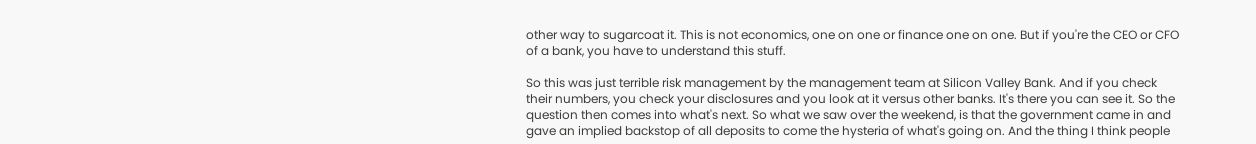other way to sugarcoat it. This is not economics, one on one or finance one on one. But if you're the CEO or CFO of a bank, you have to understand this stuff.

So this was just terrible risk management by the management team at Silicon Valley Bank. And if you check their numbers, you check your disclosures and you look at it versus other banks. It's there you can see it. So the question then comes into what's next. So what we saw over the weekend, is that the government came in and gave an implied backstop of all deposits to come the hysteria of what's going on. And the thing I think people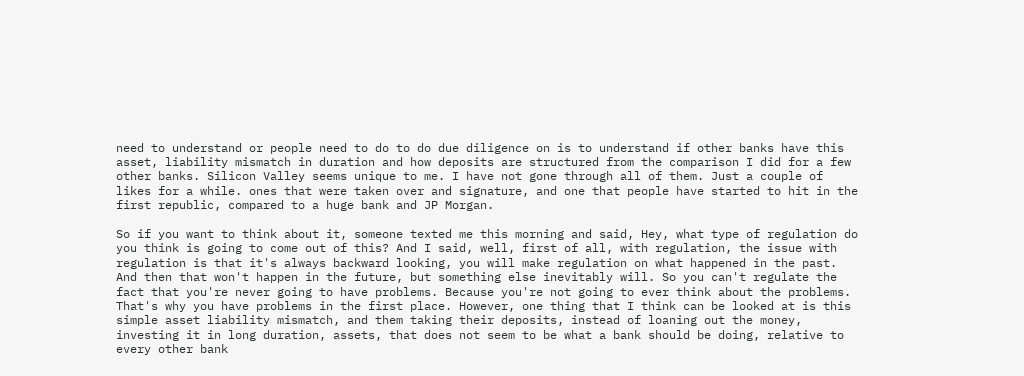need to understand or people need to do to do due diligence on is to understand if other banks have this asset, liability mismatch in duration and how deposits are structured from the comparison I did for a few other banks. Silicon Valley seems unique to me. I have not gone through all of them. Just a couple of likes for a while. ones that were taken over and signature, and one that people have started to hit in the first republic, compared to a huge bank and JP Morgan.

So if you want to think about it, someone texted me this morning and said, Hey, what type of regulation do you think is going to come out of this? And I said, well, first of all, with regulation, the issue with regulation is that it's always backward looking, you will make regulation on what happened in the past. And then that won't happen in the future, but something else inevitably will. So you can't regulate the fact that you're never going to have problems. Because you're not going to ever think about the problems. That's why you have problems in the first place. However, one thing that I think can be looked at is this simple asset liability mismatch, and them taking their deposits, instead of loaning out the money, investing it in long duration, assets, that does not seem to be what a bank should be doing, relative to every other bank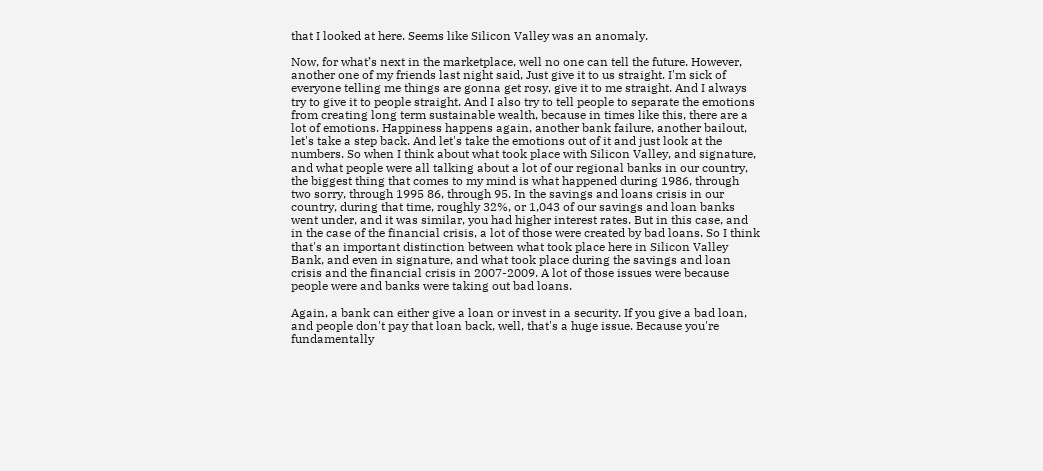that I looked at here. Seems like Silicon Valley was an anomaly.

Now, for what’s next in the marketplace, well no one can tell the future. However, another one of my friends last night said, Just give it to us straight. I'm sick of everyone telling me things are gonna get rosy, give it to me straight. And I always try to give it to people straight. And I also try to tell people to separate the emotions from creating long term sustainable wealth, because in times like this, there are a lot of emotions. Happiness happens again, another bank failure, another bailout, let's take a step back. And let's take the emotions out of it and just look at the numbers. So when I think about what took place with Silicon Valley, and signature, and what people were all talking about a lot of our regional banks in our country, the biggest thing that comes to my mind is what happened during 1986, through two sorry, through 1995 86, through 95. In the savings and loans crisis in our country, during that time, roughly 32%, or 1,043 of our savings and loan banks went under, and it was similar, you had higher interest rates. But in this case, and in the case of the financial crisis, a lot of those were created by bad loans. So I think that's an important distinction between what took place here in Silicon Valley Bank, and even in signature, and what took place during the savings and loan crisis and the financial crisis in 2007-2009. A lot of those issues were because people were and banks were taking out bad loans.

Again, a bank can either give a loan or invest in a security. If you give a bad loan, and people don't pay that loan back, well, that's a huge issue. Because you're fundamentally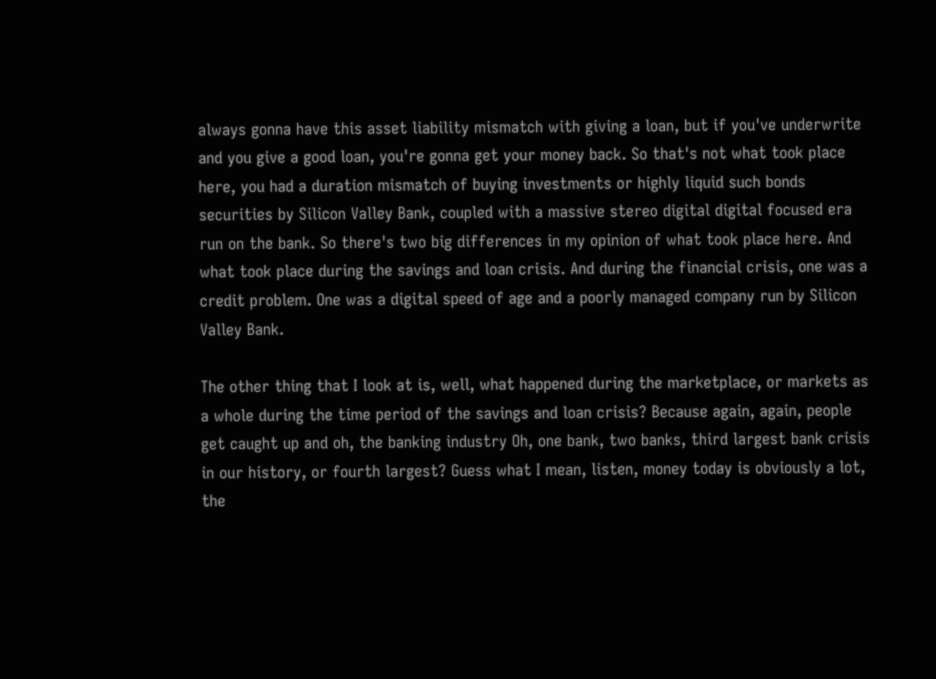always gonna have this asset liability mismatch with giving a loan, but if you've underwrite and you give a good loan, you're gonna get your money back. So that's not what took place here, you had a duration mismatch of buying investments or highly liquid such bonds securities by Silicon Valley Bank, coupled with a massive stereo digital digital focused era run on the bank. So there's two big differences in my opinion of what took place here. And what took place during the savings and loan crisis. And during the financial crisis, one was a credit problem. One was a digital speed of age and a poorly managed company run by Silicon Valley Bank.

The other thing that I look at is, well, what happened during the marketplace, or markets as a whole during the time period of the savings and loan crisis? Because again, again, people get caught up and oh, the banking industry Oh, one bank, two banks, third largest bank crisis in our history, or fourth largest? Guess what I mean, listen, money today is obviously a lot, the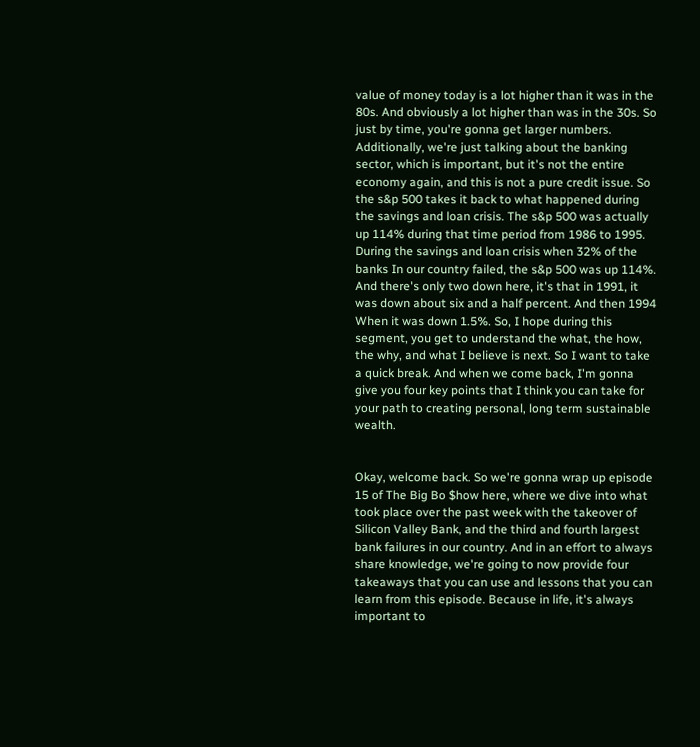value of money today is a lot higher than it was in the 80s. And obviously a lot higher than was in the 30s. So just by time, you're gonna get larger numbers. Additionally, we're just talking about the banking sector, which is important, but it's not the entire economy again, and this is not a pure credit issue. So the s&p 500 takes it back to what happened during the savings and loan crisis. The s&p 500 was actually up 114% during that time period from 1986 to 1995. During the savings and loan crisis when 32% of the banks In our country failed, the s&p 500 was up 114%. And there's only two down here, it's that in 1991, it was down about six and a half percent. And then 1994 When it was down 1.5%. So, I hope during this segment, you get to understand the what, the how, the why, and what I believe is next. So I want to take a quick break. And when we come back, I'm gonna give you four key points that I think you can take for your path to creating personal, long term sustainable wealth.


Okay, welcome back. So we're gonna wrap up episode 15 of The Big Bo $how here, where we dive into what took place over the past week with the takeover of Silicon Valley Bank, and the third and fourth largest bank failures in our country. And in an effort to always share knowledge, we're going to now provide four takeaways that you can use and lessons that you can learn from this episode. Because in life, it's always important to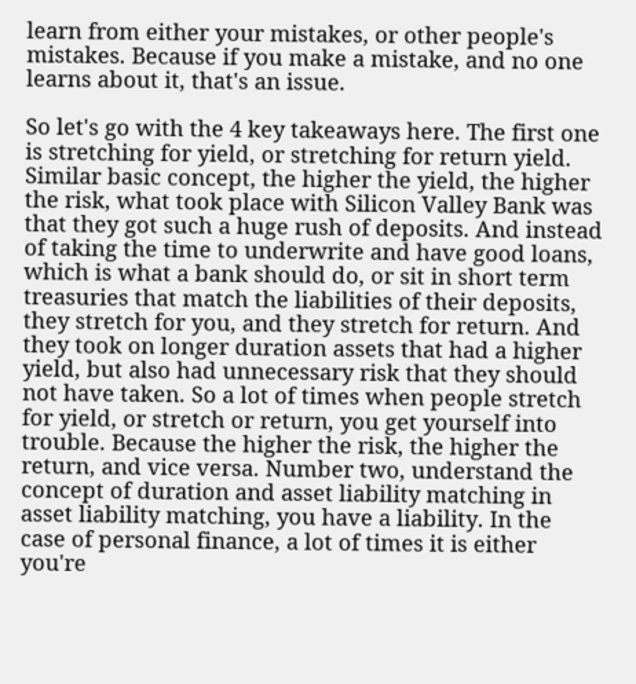learn from either your mistakes, or other people's mistakes. Because if you make a mistake, and no one learns about it, that's an issue.

So let's go with the 4 key takeaways here. The first one is stretching for yield, or stretching for return yield. Similar basic concept, the higher the yield, the higher the risk, what took place with Silicon Valley Bank was that they got such a huge rush of deposits. And instead of taking the time to underwrite and have good loans, which is what a bank should do, or sit in short term treasuries that match the liabilities of their deposits, they stretch for you, and they stretch for return. And they took on longer duration assets that had a higher yield, but also had unnecessary risk that they should not have taken. So a lot of times when people stretch for yield, or stretch or return, you get yourself into trouble. Because the higher the risk, the higher the return, and vice versa. Number two, understand the concept of duration and asset liability matching in asset liability matching, you have a liability. In the case of personal finance, a lot of times it is either you're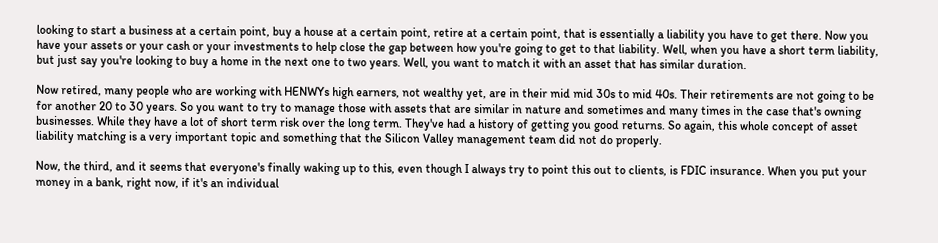looking to start a business at a certain point, buy a house at a certain point, retire at a certain point, that is essentially a liability you have to get there. Now you have your assets or your cash or your investments to help close the gap between how you're going to get to that liability. Well, when you have a short term liability, but just say you're looking to buy a home in the next one to two years. Well, you want to match it with an asset that has similar duration.

Now retired, many people who are working with HENWYs high earners, not wealthy yet, are in their mid mid 30s to mid 40s. Their retirements are not going to be for another 20 to 30 years. So you want to try to manage those with assets that are similar in nature and sometimes and many times in the case that's owning businesses. While they have a lot of short term risk over the long term. They've had a history of getting you good returns. So again, this whole concept of asset liability matching is a very important topic and something that the Silicon Valley management team did not do properly.

Now, the third, and it seems that everyone's finally waking up to this, even though I always try to point this out to clients, is FDIC insurance. When you put your money in a bank, right now, if it's an individual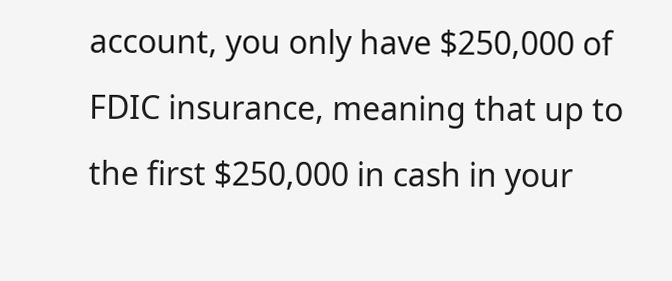account, you only have $250,000 of FDIC insurance, meaning that up to the first $250,000 in cash in your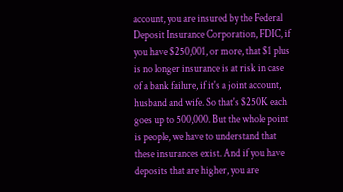account, you are insured by the Federal Deposit Insurance Corporation, FDIC, if you have $250,001, or more, that $1 plus is no longer insurance is at risk in case of a bank failure, if it's a joint account, husband and wife. So that's $250K each goes up to 500,000. But the whole point is people, we have to understand that these insurances exist. And if you have deposits that are higher, you are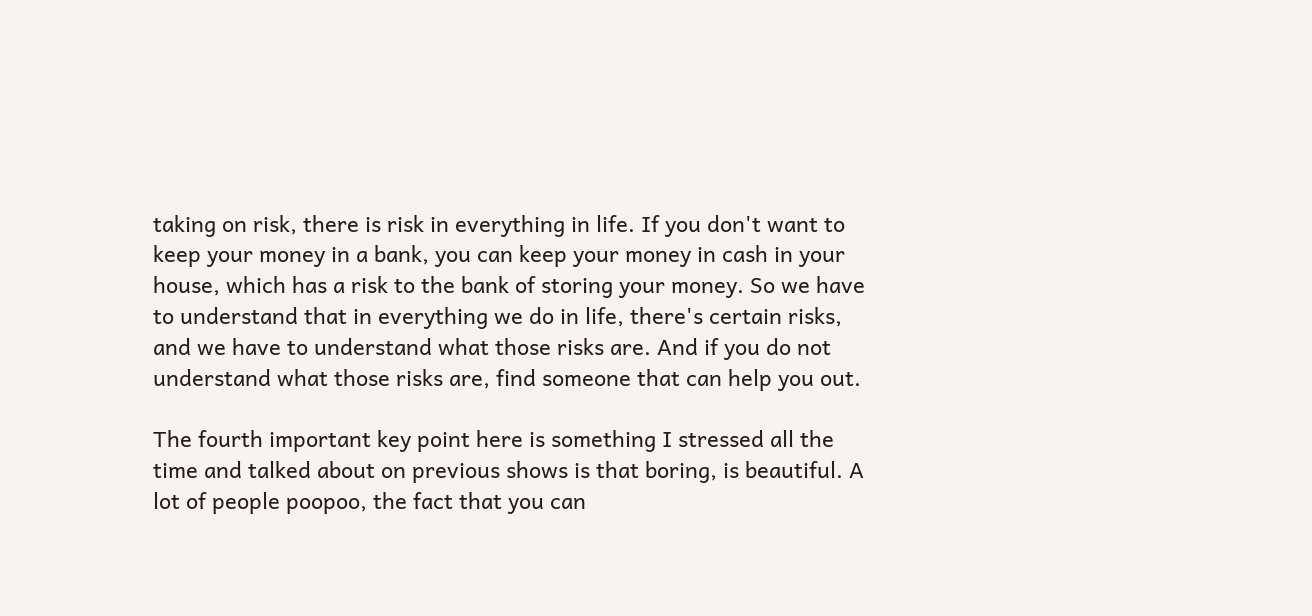taking on risk, there is risk in everything in life. If you don't want to keep your money in a bank, you can keep your money in cash in your house, which has a risk to the bank of storing your money. So we have to understand that in everything we do in life, there's certain risks, and we have to understand what those risks are. And if you do not understand what those risks are, find someone that can help you out.

The fourth important key point here is something I stressed all the time and talked about on previous shows is that boring, is beautiful. A lot of people poopoo, the fact that you can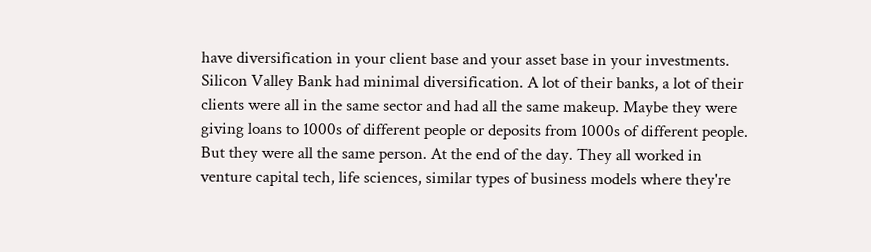have diversification in your client base and your asset base in your investments. Silicon Valley Bank had minimal diversification. A lot of their banks, a lot of their clients were all in the same sector and had all the same makeup. Maybe they were giving loans to 1000s of different people or deposits from 1000s of different people. But they were all the same person. At the end of the day. They all worked in venture capital tech, life sciences, similar types of business models where they're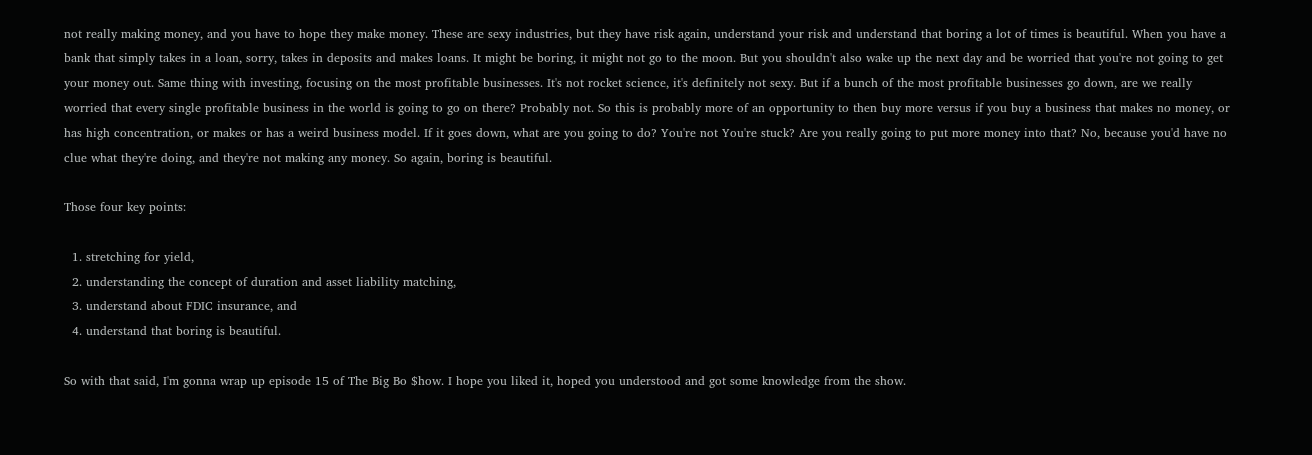not really making money, and you have to hope they make money. These are sexy industries, but they have risk again, understand your risk and understand that boring a lot of times is beautiful. When you have a bank that simply takes in a loan, sorry, takes in deposits and makes loans. It might be boring, it might not go to the moon. But you shouldn't also wake up the next day and be worried that you're not going to get your money out. Same thing with investing, focusing on the most profitable businesses. It's not rocket science, it's definitely not sexy. But if a bunch of the most profitable businesses go down, are we really worried that every single profitable business in the world is going to go on there? Probably not. So this is probably more of an opportunity to then buy more versus if you buy a business that makes no money, or has high concentration, or makes or has a weird business model. If it goes down, what are you going to do? You're not You're stuck? Are you really going to put more money into that? No, because you'd have no clue what they're doing, and they're not making any money. So again, boring is beautiful.

Those four key points:

  1. stretching for yield,
  2. understanding the concept of duration and asset liability matching,
  3. understand about FDIC insurance, and
  4. understand that boring is beautiful.

So with that said, I'm gonna wrap up episode 15 of The Big Bo $how. I hope you liked it, hoped you understood and got some knowledge from the show.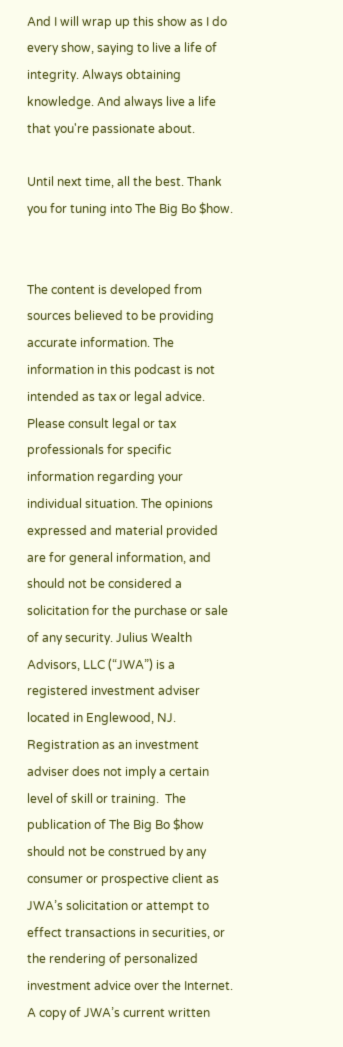And I will wrap up this show as I do every show, saying to live a life of integrity. Always obtaining knowledge. And always live a life that you're passionate about.

Until next time, all the best. Thank you for tuning into The Big Bo $how.


The content is developed from sources believed to be providing accurate information. The information in this podcast is not intended as tax or legal advice. Please consult legal or tax professionals for specific information regarding your individual situation. The opinions expressed and material provided are for general information, and should not be considered a solicitation for the purchase or sale of any security. Julius Wealth Advisors, LLC (“JWA”) is a registered investment adviser located in Englewood, NJ. Registration as an investment adviser does not imply a certain level of skill or training.  The publication of The Big Bo $how should not be construed by any consumer or prospective client as JWA’s solicitation or attempt to effect transactions in securities, or the rendering of personalized investment advice over the Internet. A copy of JWA’s current written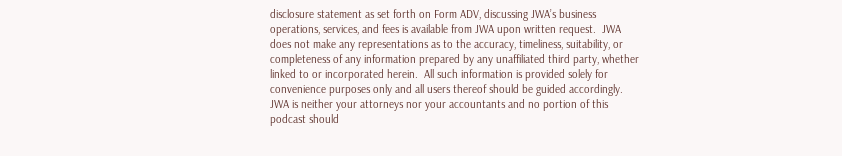disclosure statement as set forth on Form ADV, discussing JWA’s business operations, services, and fees is available from JWA upon written request.  JWA does not make any representations as to the accuracy, timeliness, suitability, or completeness of any information prepared by any unaffiliated third party, whether linked to or incorporated herein.  All such information is provided solely for convenience purposes only and all users thereof should be guided accordingly. JWA is neither your attorneys nor your accountants and no portion of this podcast should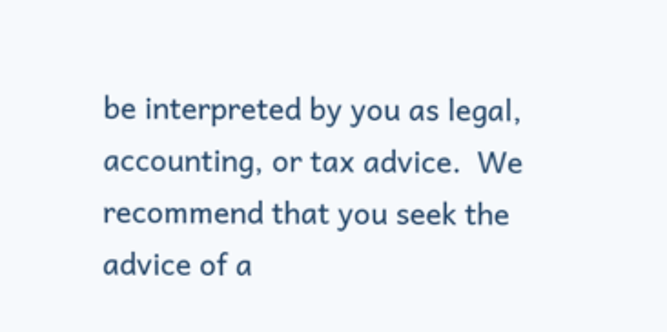be interpreted by you as legal, accounting, or tax advice.  We recommend that you seek the advice of a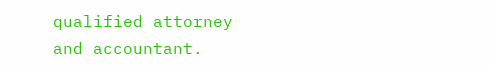qualified attorney and accountant.